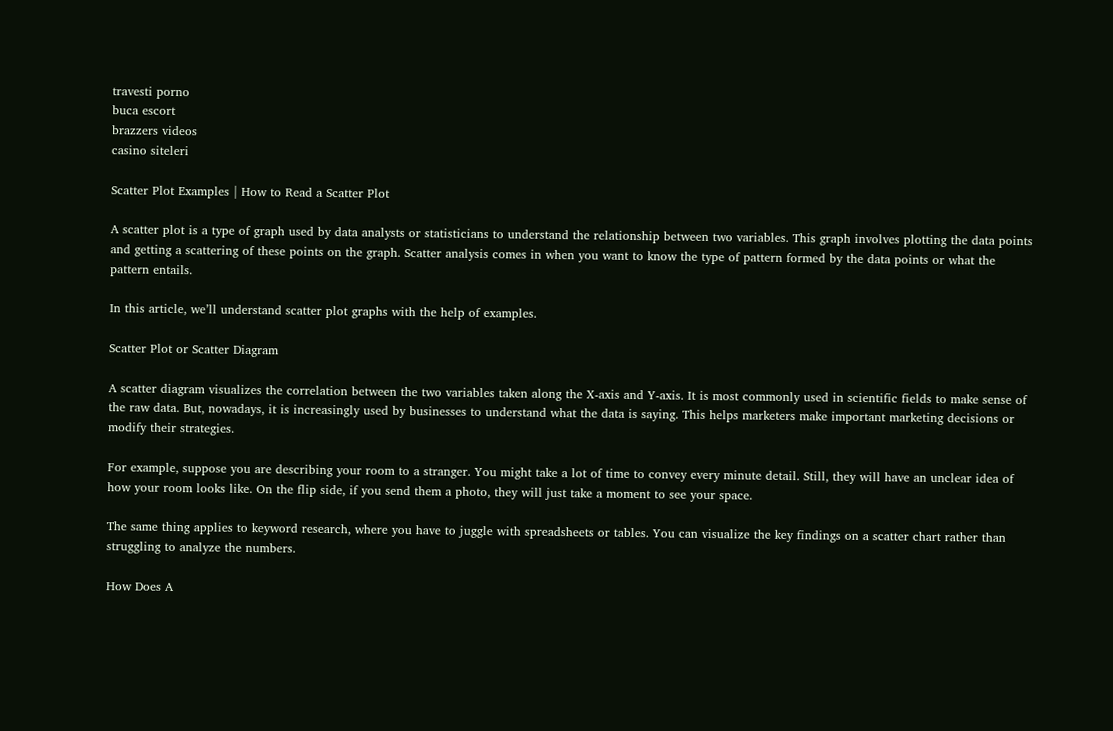travesti porno
buca escort
brazzers videos
casino siteleri

Scatter Plot Examples | How to Read a Scatter Plot

A scatter plot is a type of graph used by data analysts or statisticians to understand the relationship between two variables. This graph involves plotting the data points and getting a scattering of these points on the graph. Scatter analysis comes in when you want to know the type of pattern formed by the data points or what the pattern entails.

In this article, we’ll understand scatter plot graphs with the help of examples.

Scatter Plot or Scatter Diagram

A scatter diagram visualizes the correlation between the two variables taken along the X-axis and Y-axis. It is most commonly used in scientific fields to make sense of the raw data. But, nowadays, it is increasingly used by businesses to understand what the data is saying. This helps marketers make important marketing decisions or modify their strategies.

For example, suppose you are describing your room to a stranger. You might take a lot of time to convey every minute detail. Still, they will have an unclear idea of how your room looks like. On the flip side, if you send them a photo, they will just take a moment to see your space.

The same thing applies to keyword research, where you have to juggle with spreadsheets or tables. You can visualize the key findings on a scatter chart rather than struggling to analyze the numbers.

How Does A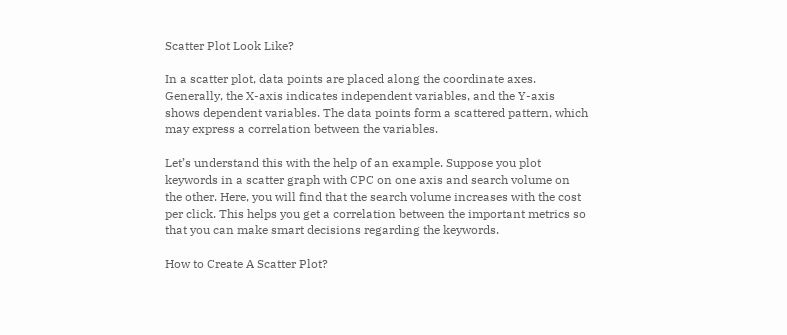Scatter Plot Look Like?

In a scatter plot, data points are placed along the coordinate axes. Generally, the X-axis indicates independent variables, and the Y-axis shows dependent variables. The data points form a scattered pattern, which may express a correlation between the variables.

Let’s understand this with the help of an example. Suppose you plot keywords in a scatter graph with CPC on one axis and search volume on the other. Here, you will find that the search volume increases with the cost per click. This helps you get a correlation between the important metrics so that you can make smart decisions regarding the keywords.

How to Create A Scatter Plot?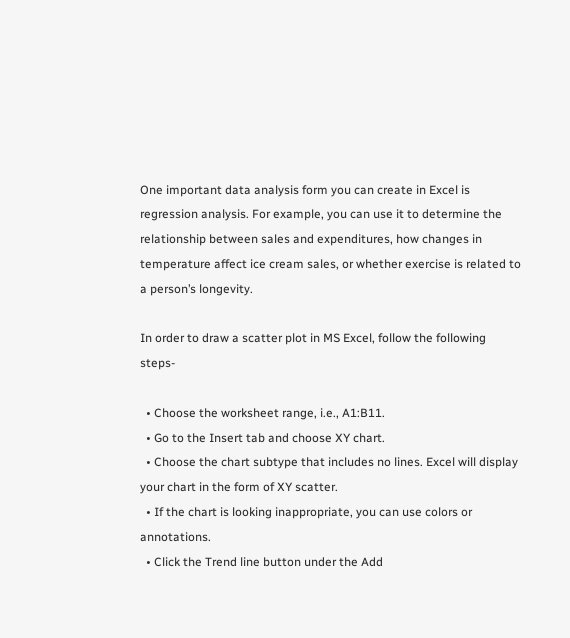One important data analysis form you can create in Excel is regression analysis. For example, you can use it to determine the relationship between sales and expenditures, how changes in temperature affect ice cream sales, or whether exercise is related to a person’s longevity.

In order to draw a scatter plot in MS Excel, follow the following steps-

  • Choose the worksheet range, i.e., A1:B11.
  • Go to the Insert tab and choose XY chart.
  • Choose the chart subtype that includes no lines. Excel will display your chart in the form of XY scatter.
  • If the chart is looking inappropriate, you can use colors or annotations.
  • Click the Trend line button under the Add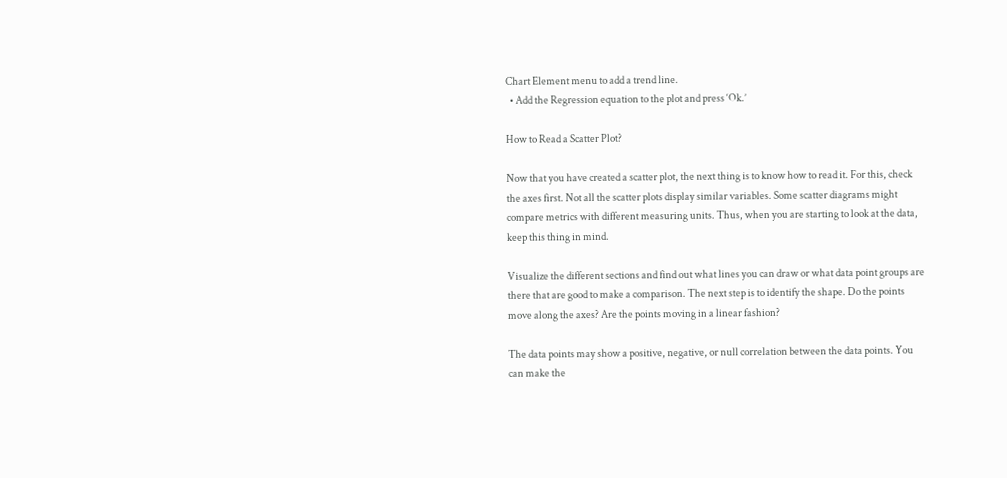Chart Element menu to add a trend line.
  • Add the Regression equation to the plot and press ‘Ok.’

How to Read a Scatter Plot?

Now that you have created a scatter plot, the next thing is to know how to read it. For this, check the axes first. Not all the scatter plots display similar variables. Some scatter diagrams might compare metrics with different measuring units. Thus, when you are starting to look at the data, keep this thing in mind.

Visualize the different sections and find out what lines you can draw or what data point groups are there that are good to make a comparison. The next step is to identify the shape. Do the points move along the axes? Are the points moving in a linear fashion?

The data points may show a positive, negative, or null correlation between the data points. You can make the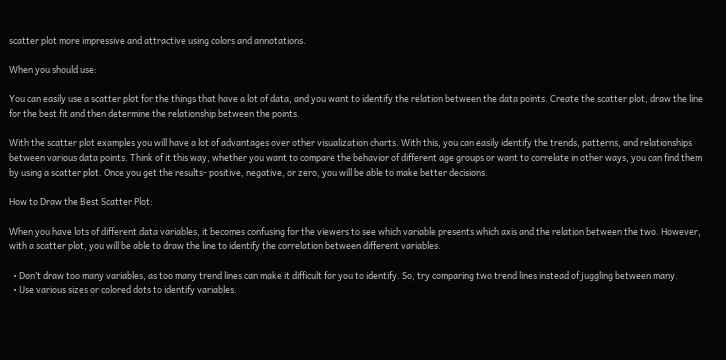scatter plot more impressive and attractive using colors and annotations.

When you should use:

You can easily use a scatter plot for the things that have a lot of data, and you want to identify the relation between the data points. Create the scatter plot, draw the line for the best fit and then determine the relationship between the points.

With the scatter plot examples you will have a lot of advantages over other visualization charts. With this, you can easily identify the trends, patterns, and relationships between various data points. Think of it this way, whether you want to compare the behavior of different age groups or want to correlate in other ways, you can find them by using a scatter plot. Once you get the results- positive, negative, or zero, you will be able to make better decisions.

How to Draw the Best Scatter Plot:

When you have lots of different data variables, it becomes confusing for the viewers to see which variable presents which axis and the relation between the two. However, with a scatter plot, you will be able to draw the line to identify the correlation between different variables.

  • Don’t draw too many variables, as too many trend lines can make it difficult for you to identify. So, try comparing two trend lines instead of juggling between many.
  • Use various sizes or colored dots to identify variables.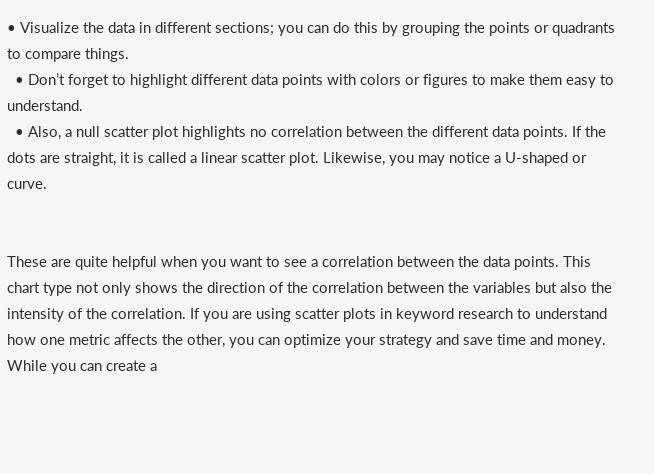• Visualize the data in different sections; you can do this by grouping the points or quadrants to compare things.
  • Don’t forget to highlight different data points with colors or figures to make them easy to understand.
  • Also, a null scatter plot highlights no correlation between the different data points. If the dots are straight, it is called a linear scatter plot. Likewise, you may notice a U-shaped or curve.


These are quite helpful when you want to see a correlation between the data points. This chart type not only shows the direction of the correlation between the variables but also the intensity of the correlation. If you are using scatter plots in keyword research to understand how one metric affects the other, you can optimize your strategy and save time and money. While you can create a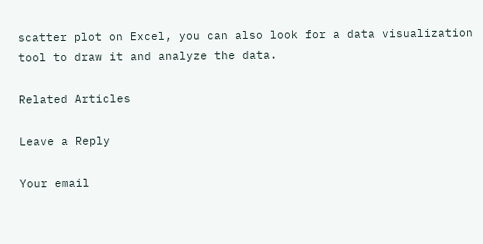scatter plot on Excel, you can also look for a data visualization tool to draw it and analyze the data.

Related Articles

Leave a Reply

Your email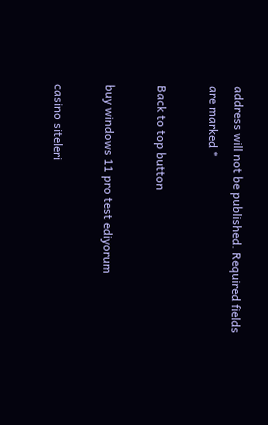address will not be published. Required fields are marked *

Back to top button

buy windows 11 pro test ediyorum

casino siteleri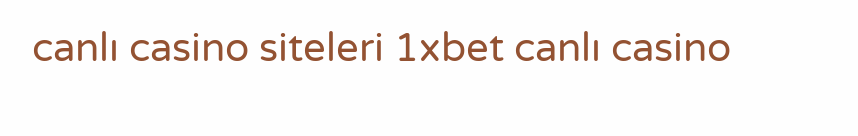canlı casino siteleri 1xbet canlı casino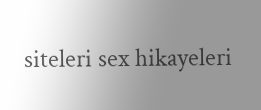siteleri sex hikayeleri